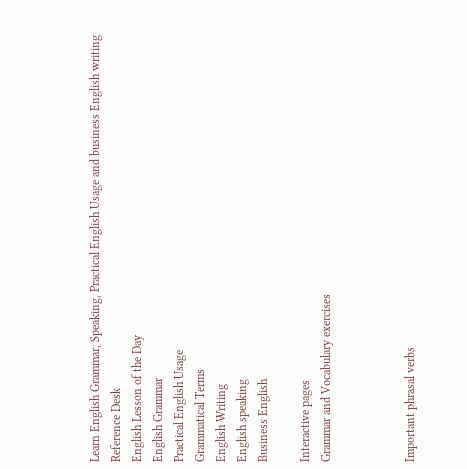Learn English Grammar, Speaking, Practical English Usage and business English writing
Reference Desk
English Lesson of the Day
English Grammar
Practical English Usage
Grammatical Terms
English Writing
English speaking
Business English

Interactive pages
Grammar and Vocabulary exercises



Important phrasal verbs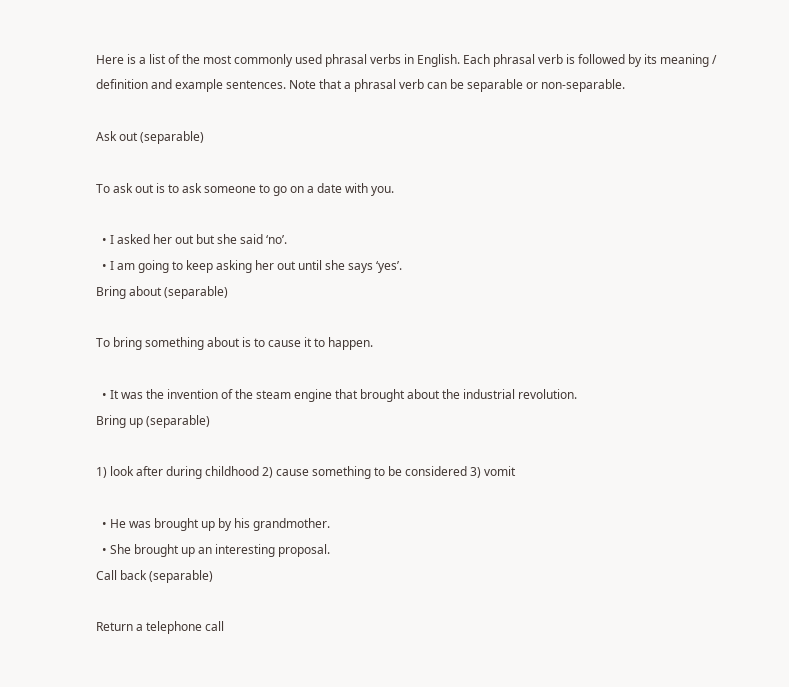Here is a list of the most commonly used phrasal verbs in English. Each phrasal verb is followed by its meaning / definition and example sentences. Note that a phrasal verb can be separable or non-separable.

Ask out (separable)

To ask out is to ask someone to go on a date with you.

  • I asked her out but she said ‘no’.
  • I am going to keep asking her out until she says ‘yes’.
Bring about (separable)

To bring something about is to cause it to happen.

  • It was the invention of the steam engine that brought about the industrial revolution.
Bring up (separable)

1) look after during childhood 2) cause something to be considered 3) vomit

  • He was brought up by his grandmother.
  • She brought up an interesting proposal.
Call back (separable)

Return a telephone call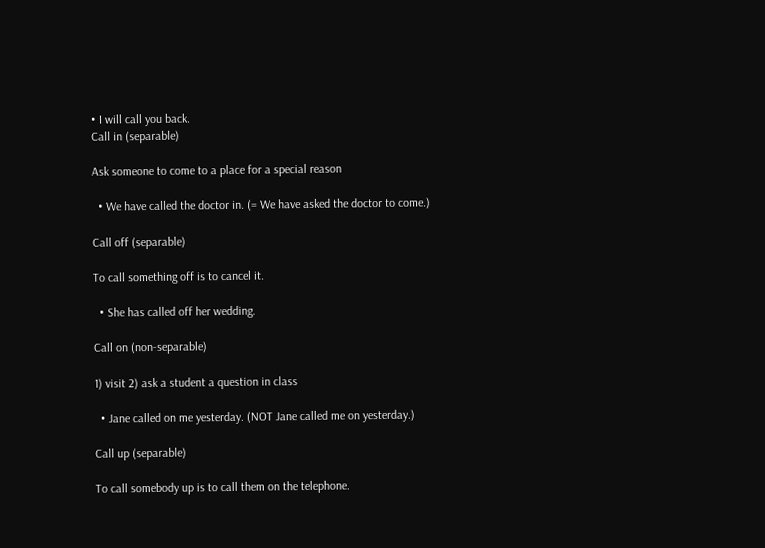• I will call you back.
Call in (separable)

Ask someone to come to a place for a special reason

  • We have called the doctor in. (= We have asked the doctor to come.)

Call off (separable)

To call something off is to cancel it.

  • She has called off her wedding.

Call on (non-separable)

1) visit 2) ask a student a question in class

  • Jane called on me yesterday. (NOT Jane called me on yesterday.)

Call up (separable)

To call somebody up is to call them on the telephone.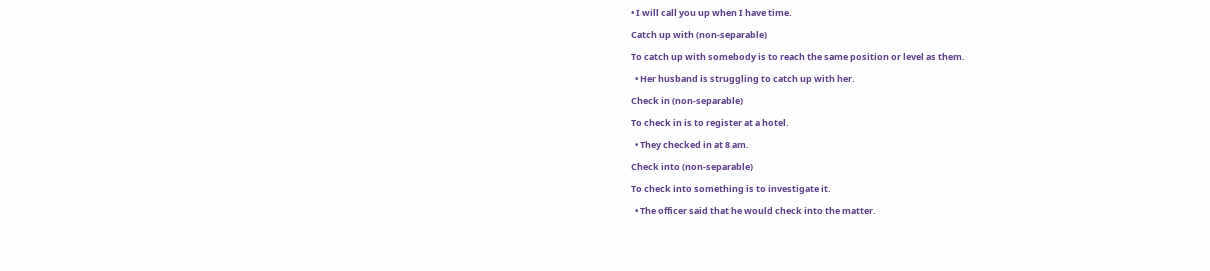• I will call you up when I have time.

Catch up with (non-separable)

To catch up with somebody is to reach the same position or level as them.

  • Her husband is struggling to catch up with her.

Check in (non-separable)

To check in is to register at a hotel.

  • They checked in at 8 am.

Check into (non-separable)

To check into something is to investigate it.

  • The officer said that he would check into the matter.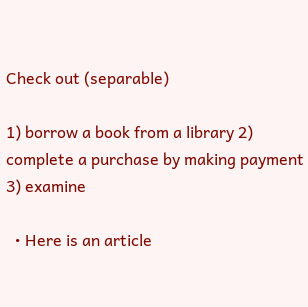Check out (separable)

1) borrow a book from a library 2) complete a purchase by making payment 3) examine

  • Here is an article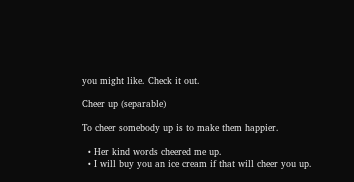you might like. Check it out.

Cheer up (separable)

To cheer somebody up is to make them happier.

  • Her kind words cheered me up.
  • I will buy you an ice cream if that will cheer you up.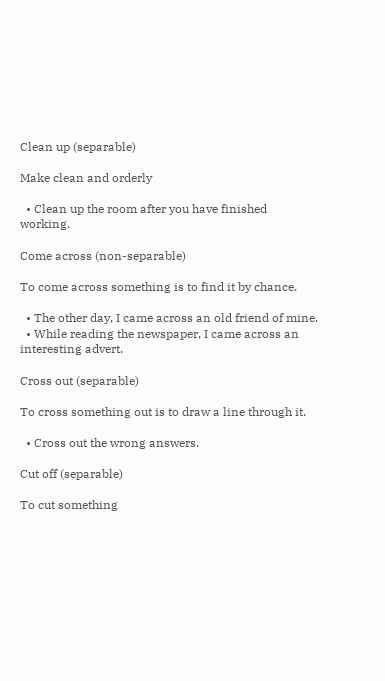Clean up (separable)

Make clean and orderly

  • Clean up the room after you have finished working.

Come across (non-separable)

To come across something is to find it by chance.

  • The other day, I came across an old friend of mine.
  • While reading the newspaper, I came across an interesting advert.

Cross out (separable)

To cross something out is to draw a line through it.

  • Cross out the wrong answers.

Cut off (separable)

To cut something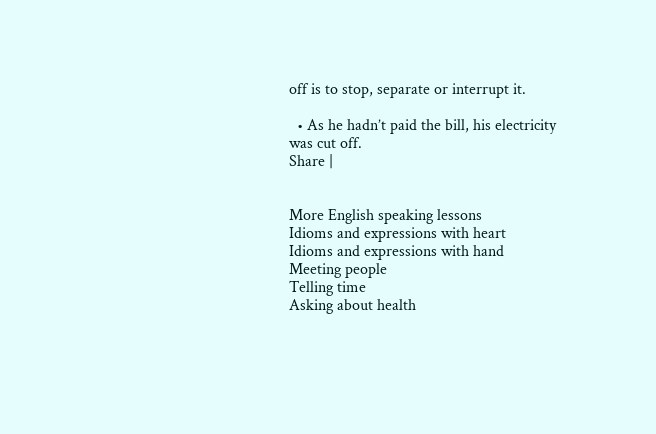off is to stop, separate or interrupt it.

  • As he hadn’t paid the bill, his electricity was cut off.
Share |


More English speaking lessons
Idioms and expressions with heart
Idioms and expressions with hand
Meeting people
Telling time
Asking about health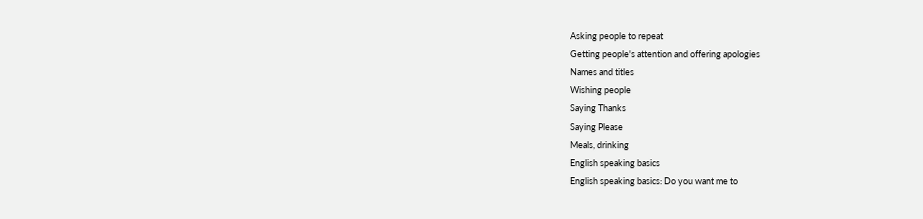Asking people to repeat
Getting people's attention and offering apologies
Names and titles
Wishing people
Saying Thanks
Saying Please
Meals, drinking
English speaking basics
English speaking basics: Do you want me to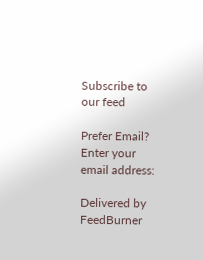Subscribe to our feed

Prefer Email?
Enter your email address:

Delivered by FeedBurner